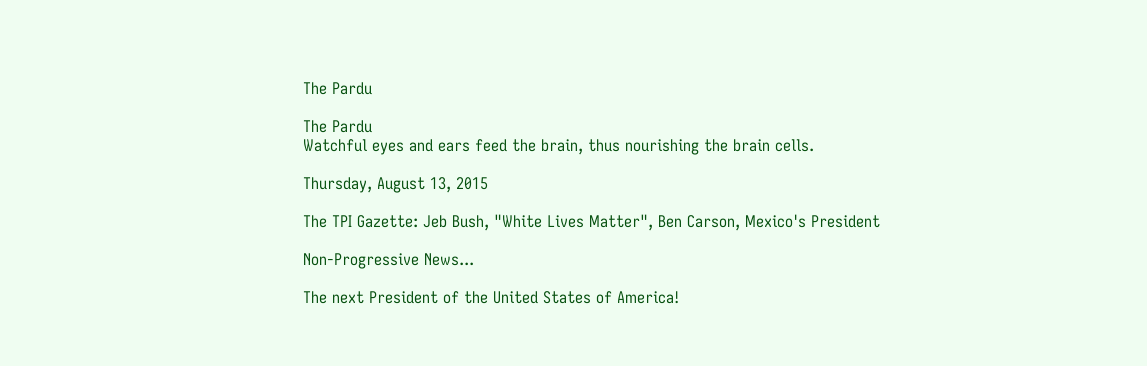The Pardu

The Pardu
Watchful eyes and ears feed the brain, thus nourishing the brain cells.

Thursday, August 13, 2015

The TPI Gazette: Jeb Bush, "White Lives Matter", Ben Carson, Mexico's President

Non-Progressive News...

The next President of the United States of America!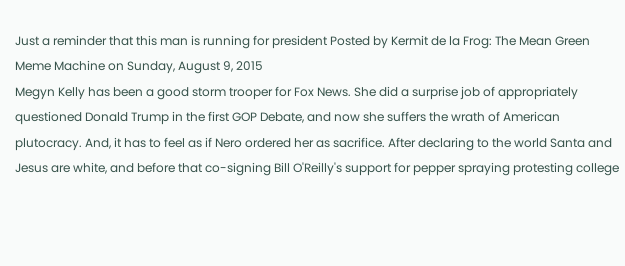Just a reminder that this man is running for president Posted by Kermit de la Frog: The Mean Green Meme Machine on Sunday, August 9, 2015
Megyn Kelly has been a good storm trooper for Fox News. She did a surprise job of appropriately questioned Donald Trump in the first GOP Debate, and now she suffers the wrath of American plutocracy. And, it has to feel as if Nero ordered her as sacrifice. After declaring to the world Santa and Jesus are white, and before that co-signing Bill O'Reilly's support for pepper spraying protesting college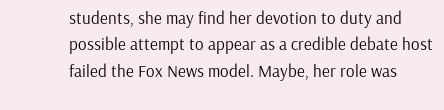students, she may find her devotion to duty and possible attempt to appear as a credible debate host failed the Fox News model. Maybe, her role was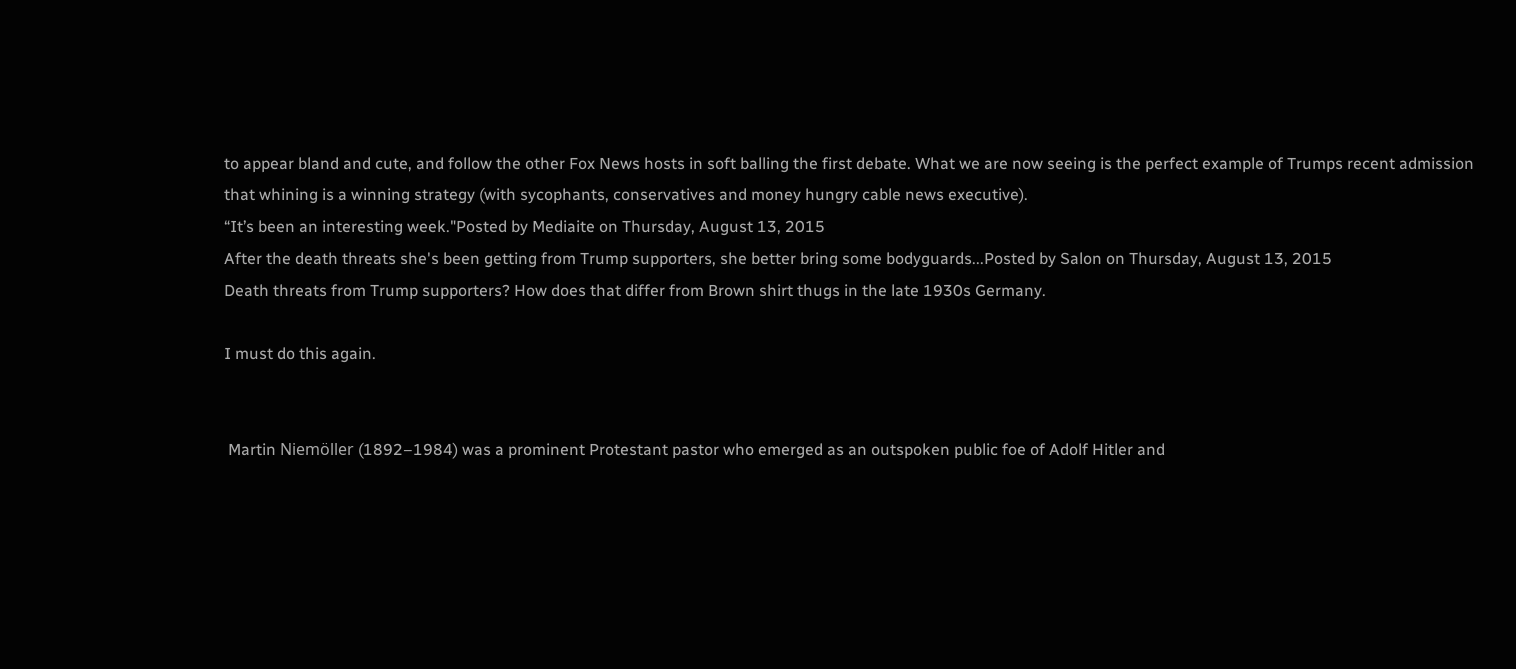to appear bland and cute, and follow the other Fox News hosts in soft balling the first debate. What we are now seeing is the perfect example of Trumps recent admission that whining is a winning strategy (with sycophants, conservatives and money hungry cable news executive).
“It’s been an interesting week."Posted by Mediaite on Thursday, August 13, 2015
After the death threats she's been getting from Trump supporters, she better bring some bodyguards...Posted by Salon on Thursday, August 13, 2015
Death threats from Trump supporters? How does that differ from Brown shirt thugs in the late 1930s Germany.

I must do this again.


 Martin Niemöller (1892–1984) was a prominent Protestant pastor who emerged as an outspoken public foe of Adolf Hitler and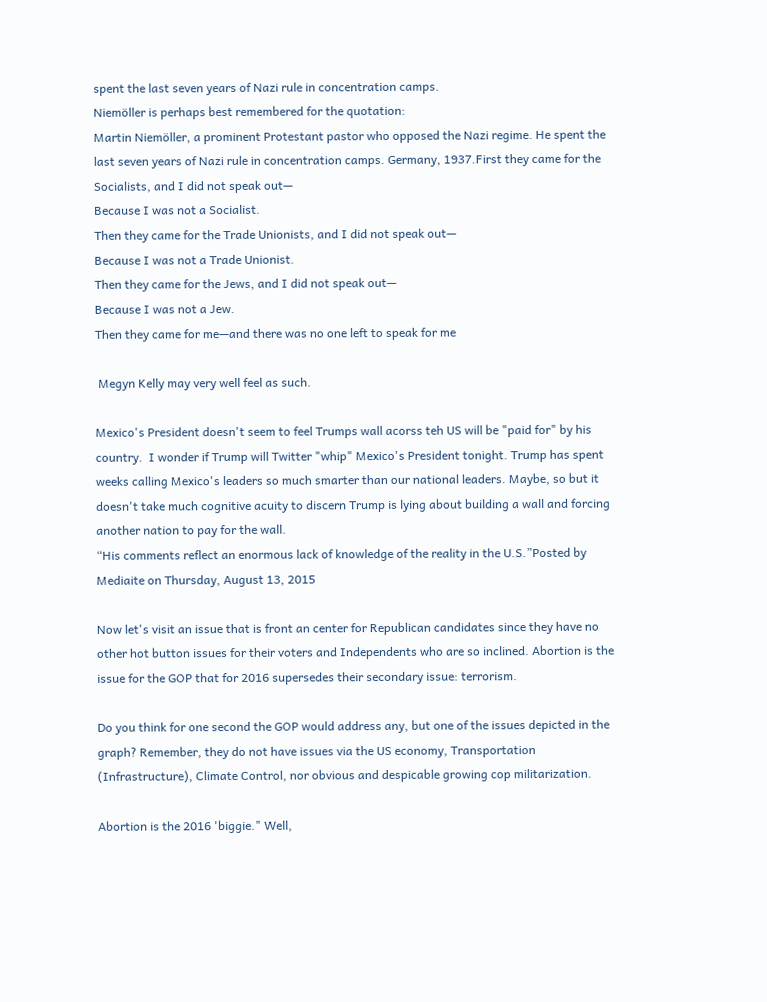spent the last seven years of Nazi rule in concentration camps.
Niemöller is perhaps best remembered for the quotation:
Martin Niemöller, a prominent Protestant pastor who opposed the Nazi regime. He spent the last seven years of Nazi rule in concentration camps. Germany, 1937.First they came for the Socialists, and I did not speak out—
Because I was not a Socialist.
Then they came for the Trade Unionists, and I did not speak out—
Because I was not a Trade Unionist.
Then they came for the Jews, and I did not speak out—
Because I was not a Jew.
Then they came for me—and there was no one left to speak for me

 Megyn Kelly may very well feel as such.

Mexico's President doesn't seem to feel Trumps wall acorss teh US will be "paid for" by his country.  I wonder if Trump will Twitter "whip" Mexico's President tonight. Trump has spent weeks calling Mexico's leaders so much smarter than our national leaders. Maybe, so but it doesn't take much cognitive acuity to discern Trump is lying about building a wall and forcing another nation to pay for the wall.
“His comments reflect an enormous lack of knowledge of the reality in the U.S.”Posted by Mediaite on Thursday, August 13, 2015

Now let's visit an issue that is front an center for Republican candidates since they have no other hot button issues for their voters and Independents who are so inclined. Abortion is the issue for the GOP that for 2016 supersedes their secondary issue: terrorism.

Do you think for one second the GOP would address any, but one of the issues depicted in the graph? Remember, they do not have issues via the US economy, Transportation (Infrastructure), Climate Control, nor obvious and despicable growing cop militarization.

Abortion is the 2016 'biggie." Well,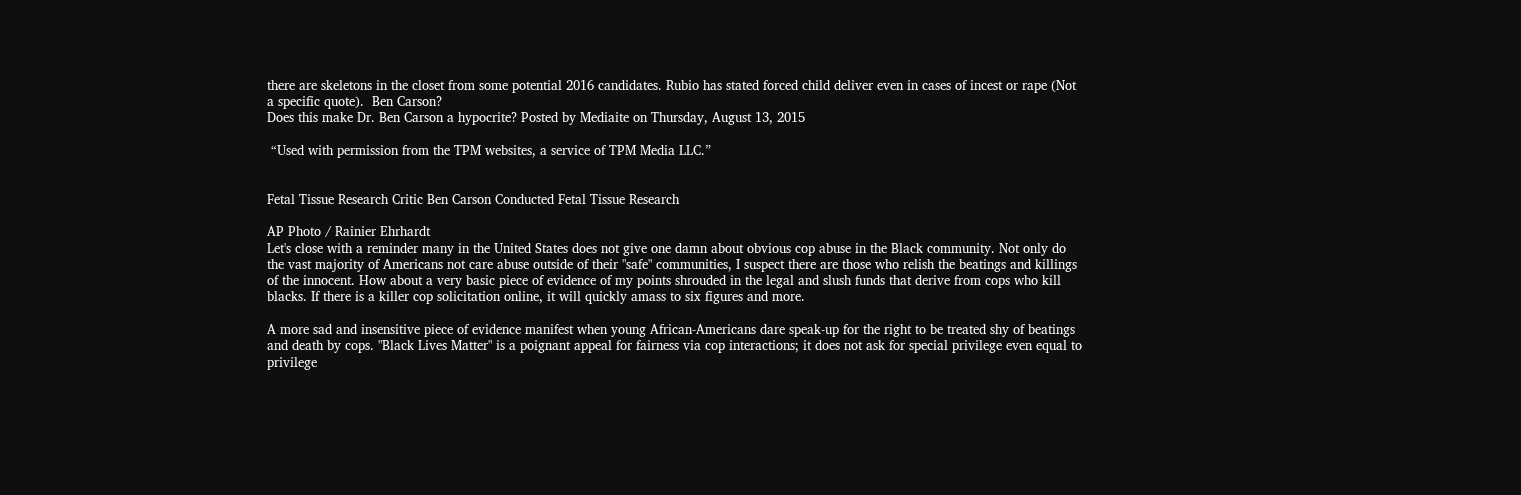there are skeletons in the closet from some potential 2016 candidates. Rubio has stated forced child deliver even in cases of incest or rape (Not a specific quote).  Ben Carson?
Does this make Dr. Ben Carson a hypocrite? Posted by Mediaite on Thursday, August 13, 2015

 “Used with permission from the TPM websites, a service of TPM Media LLC.”


Fetal Tissue Research Critic Ben Carson Conducted Fetal Tissue Research

AP Photo / Rainier Ehrhardt
Let's close with a reminder many in the United States does not give one damn about obvious cop abuse in the Black community. Not only do the vast majority of Americans not care abuse outside of their "safe" communities, I suspect there are those who relish the beatings and killings of the innocent. How about a very basic piece of evidence of my points shrouded in the legal and slush funds that derive from cops who kill blacks. If there is a killer cop solicitation online, it will quickly amass to six figures and more.

A more sad and insensitive piece of evidence manifest when young African-Americans dare speak-up for the right to be treated shy of beatings and death by cops. "Black Lives Matter" is a poignant appeal for fairness via cop interactions; it does not ask for special privilege even equal to privilege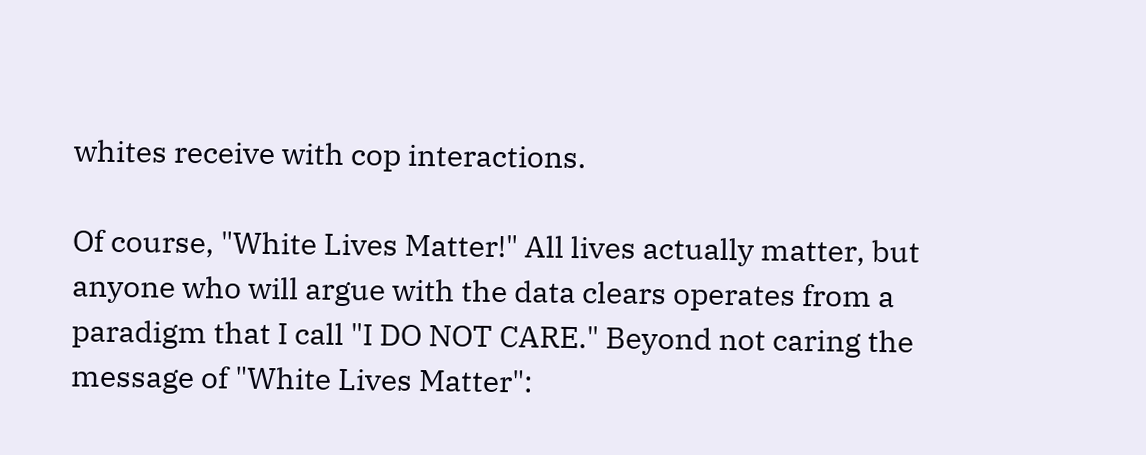whites receive with cop interactions.

Of course, "White Lives Matter!" All lives actually matter, but anyone who will argue with the data clears operates from a paradigm that I call "I DO NOT CARE." Beyond not caring the message of "White Lives Matter":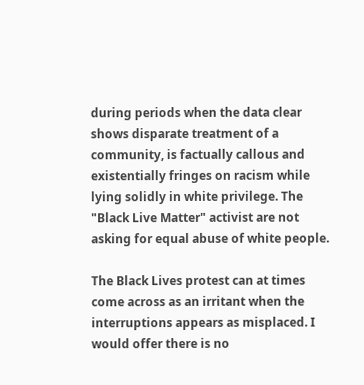during periods when the data clear shows disparate treatment of a community, is factually callous and existentially fringes on racism while lying solidly in white privilege. The "Black Live Matter" activist are not asking for equal abuse of white people.

The Black Lives protest can at times come across as an irritant when the interruptions appears as misplaced. I would offer there is no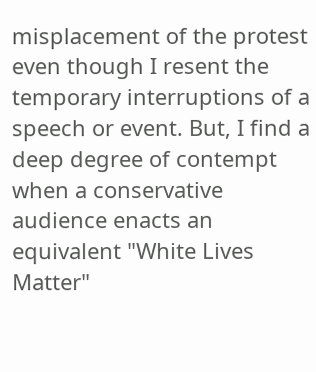misplacement of the protest even though I resent the temporary interruptions of a speech or event. But, I find a deep degree of contempt when a conservative audience enacts an equivalent "White Lives Matter"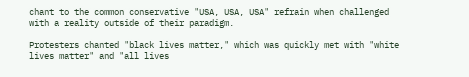chant to the common conservative "USA, USA, USA" refrain when challenged with a reality outside of their paradigm.

Protesters chanted "black lives matter," which was quickly met with "white lives matter" and "all lives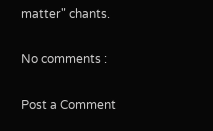matter" chants.

No comments :

Post a Comment